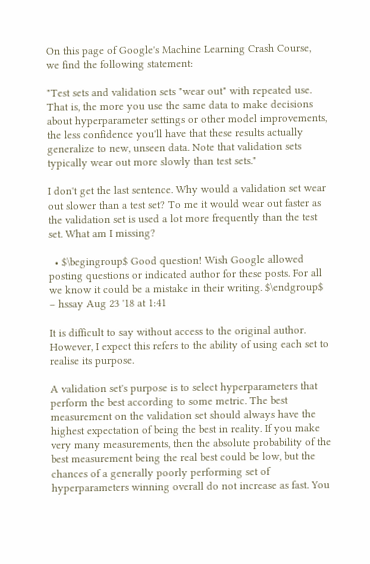On this page of Google's Machine Learning Crash Course, we find the following statement:

"Test sets and validation sets "wear out" with repeated use. That is, the more you use the same data to make decisions about hyperparameter settings or other model improvements, the less confidence you'll have that these results actually generalize to new, unseen data. Note that validation sets typically wear out more slowly than test sets."

I don't get the last sentence. Why would a validation set wear out slower than a test set? To me it would wear out faster as the validation set is used a lot more frequently than the test set. What am I missing?

  • $\begingroup$ Good question! Wish Google allowed posting questions or indicated author for these posts. For all we know it could be a mistake in their writing. $\endgroup$ – hssay Aug 23 '18 at 1:41

It is difficult to say without access to the original author. However, I expect this refers to the ability of using each set to realise its purpose.

A validation set's purpose is to select hyperparameters that perform the best according to some metric. The best measurement on the validation set should always have the highest expectation of being the best in reality. If you make very many measurements, then the absolute probability of the best measurement being the real best could be low, but the chances of a generally poorly performing set of hyperparameters winning overall do not increase as fast. You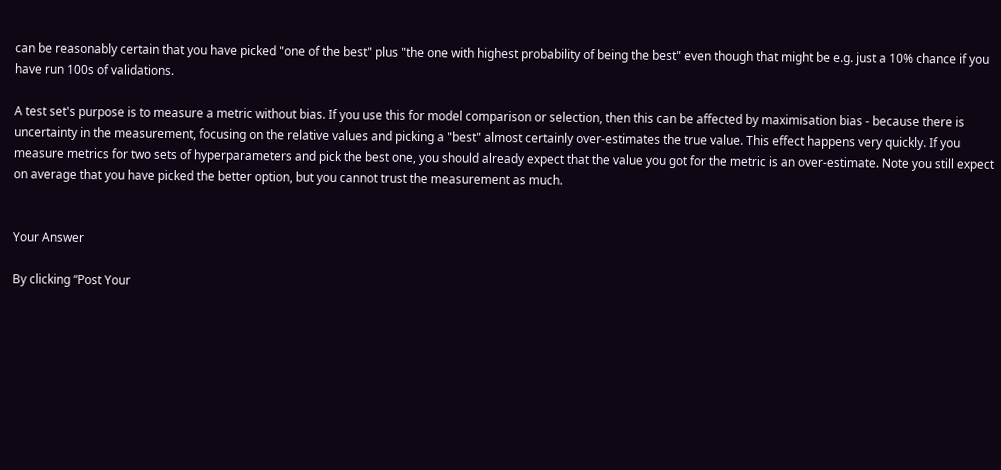can be reasonably certain that you have picked "one of the best" plus "the one with highest probability of being the best" even though that might be e.g. just a 10% chance if you have run 100s of validations.

A test set's purpose is to measure a metric without bias. If you use this for model comparison or selection, then this can be affected by maximisation bias - because there is uncertainty in the measurement, focusing on the relative values and picking a "best" almost certainly over-estimates the true value. This effect happens very quickly. If you measure metrics for two sets of hyperparameters and pick the best one, you should already expect that the value you got for the metric is an over-estimate. Note you still expect on average that you have picked the better option, but you cannot trust the measurement as much.


Your Answer

By clicking “Post Your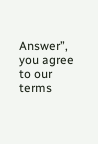Answer”, you agree to our terms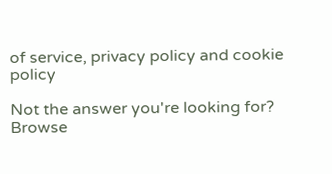of service, privacy policy and cookie policy

Not the answer you're looking for? Browse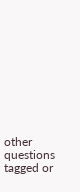other questions tagged or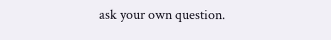ask your own question.